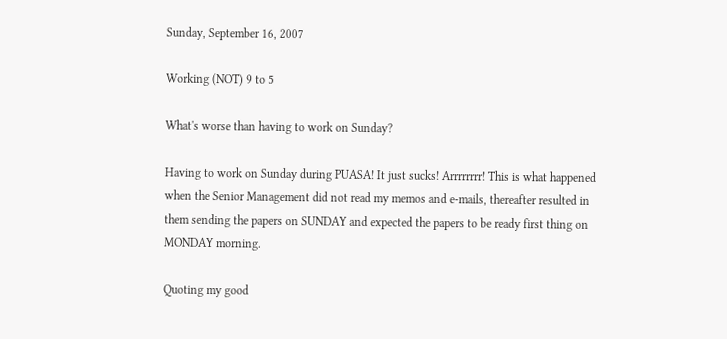Sunday, September 16, 2007

Working (NOT) 9 to 5

What's worse than having to work on Sunday?

Having to work on Sunday during PUASA! It just sucks! Arrrrrrrr! This is what happened when the Senior Management did not read my memos and e-mails, thereafter resulted in them sending the papers on SUNDAY and expected the papers to be ready first thing on MONDAY morning.

Quoting my good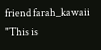friend farah_kawaii "This is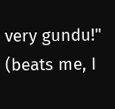very gundu!" (beats me, I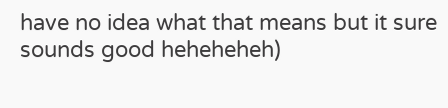have no idea what that means but it sure sounds good heheheheh)